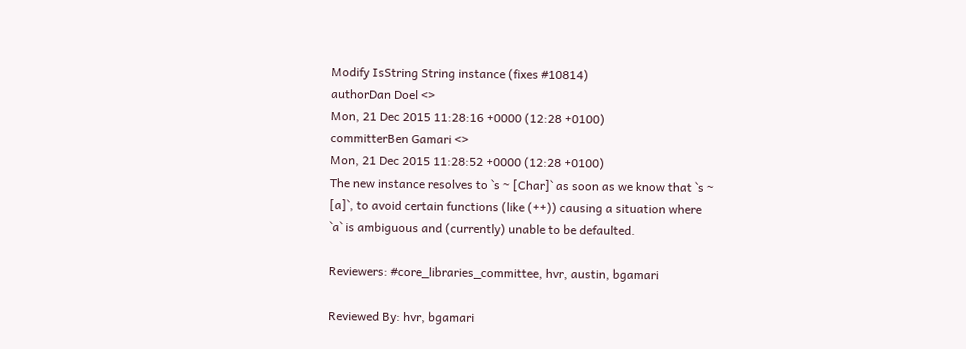Modify IsString String instance (fixes #10814)
authorDan Doel <>
Mon, 21 Dec 2015 11:28:16 +0000 (12:28 +0100)
committerBen Gamari <>
Mon, 21 Dec 2015 11:28:52 +0000 (12:28 +0100)
The new instance resolves to `s ~ [Char]` as soon as we know that `s ~
[a]`, to avoid certain functions (like (++)) causing a situation where
`a` is ambiguous and (currently) unable to be defaulted.

Reviewers: #core_libraries_committee, hvr, austin, bgamari

Reviewed By: hvr, bgamari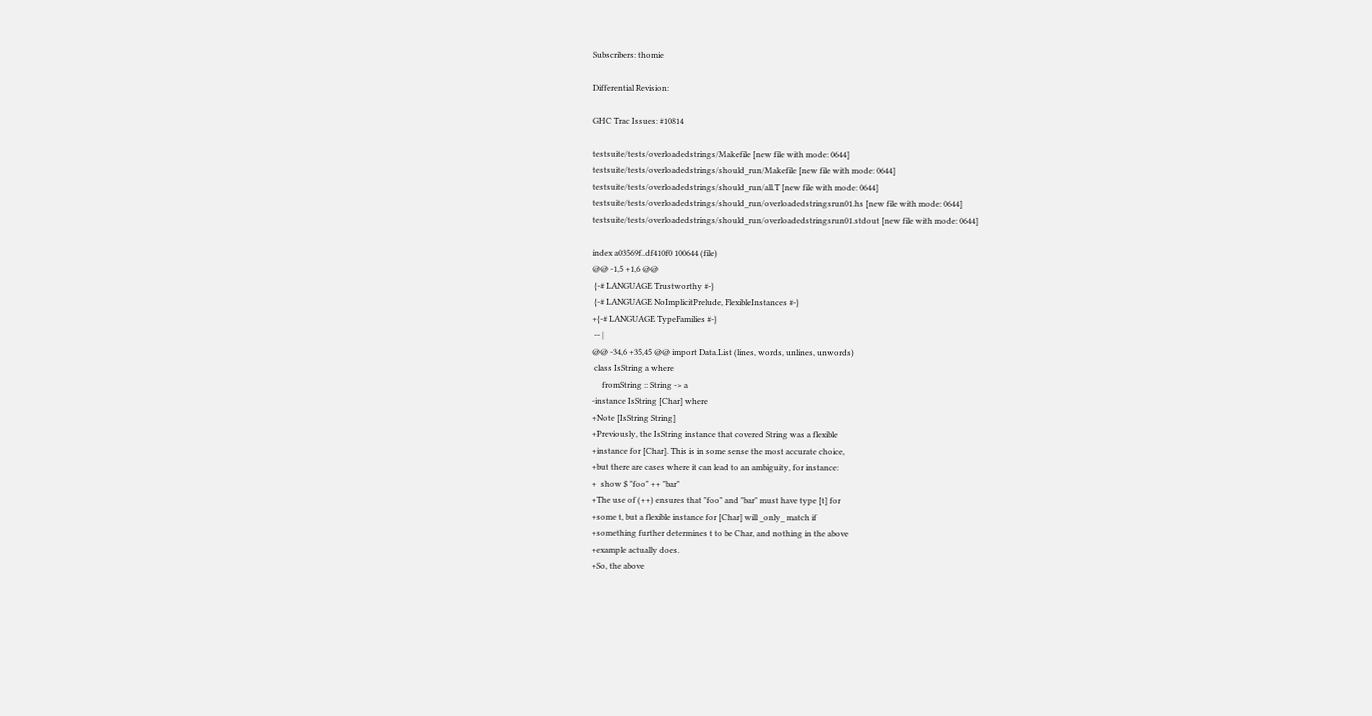Subscribers: thomie

Differential Revision:

GHC Trac Issues: #10814

testsuite/tests/overloadedstrings/Makefile [new file with mode: 0644]
testsuite/tests/overloadedstrings/should_run/Makefile [new file with mode: 0644]
testsuite/tests/overloadedstrings/should_run/all.T [new file with mode: 0644]
testsuite/tests/overloadedstrings/should_run/overloadedstringsrun01.hs [new file with mode: 0644]
testsuite/tests/overloadedstrings/should_run/overloadedstringsrun01.stdout [new file with mode: 0644]

index a03569f..df410f0 100644 (file)
@@ -1,5 +1,6 @@
 {-# LANGUAGE Trustworthy #-}
 {-# LANGUAGE NoImplicitPrelude, FlexibleInstances #-}
+{-# LANGUAGE TypeFamilies #-}
 -- |
@@ -34,6 +35,45 @@ import Data.List (lines, words, unlines, unwords)
 class IsString a where
     fromString :: String -> a
-instance IsString [Char] where
+Note [IsString String]
+Previously, the IsString instance that covered String was a flexible
+instance for [Char]. This is in some sense the most accurate choice,
+but there are cases where it can lead to an ambiguity, for instance:
+  show $ "foo" ++ "bar"
+The use of (++) ensures that "foo" and "bar" must have type [t] for
+some t, but a flexible instance for [Char] will _only_ match if
+something further determines t to be Char, and nothing in the above
+example actually does.
+So, the above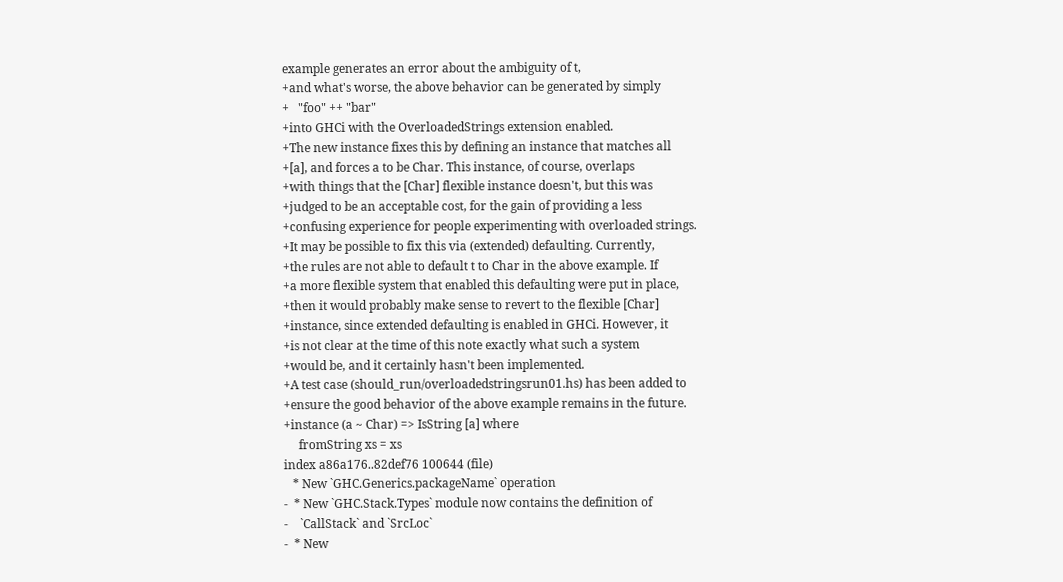example generates an error about the ambiguity of t,
+and what's worse, the above behavior can be generated by simply
+   "foo" ++ "bar"
+into GHCi with the OverloadedStrings extension enabled.
+The new instance fixes this by defining an instance that matches all
+[a], and forces a to be Char. This instance, of course, overlaps
+with things that the [Char] flexible instance doesn't, but this was
+judged to be an acceptable cost, for the gain of providing a less
+confusing experience for people experimenting with overloaded strings.
+It may be possible to fix this via (extended) defaulting. Currently,
+the rules are not able to default t to Char in the above example. If
+a more flexible system that enabled this defaulting were put in place,
+then it would probably make sense to revert to the flexible [Char]
+instance, since extended defaulting is enabled in GHCi. However, it
+is not clear at the time of this note exactly what such a system
+would be, and it certainly hasn't been implemented.
+A test case (should_run/overloadedstringsrun01.hs) has been added to
+ensure the good behavior of the above example remains in the future.
+instance (a ~ Char) => IsString [a] where
     fromString xs = xs
index a86a176..82def76 100644 (file)
   * New `GHC.Generics.packageName` operation
-  * New `GHC.Stack.Types` module now contains the definition of
-    `CallStack` and `SrcLoc`
-  * New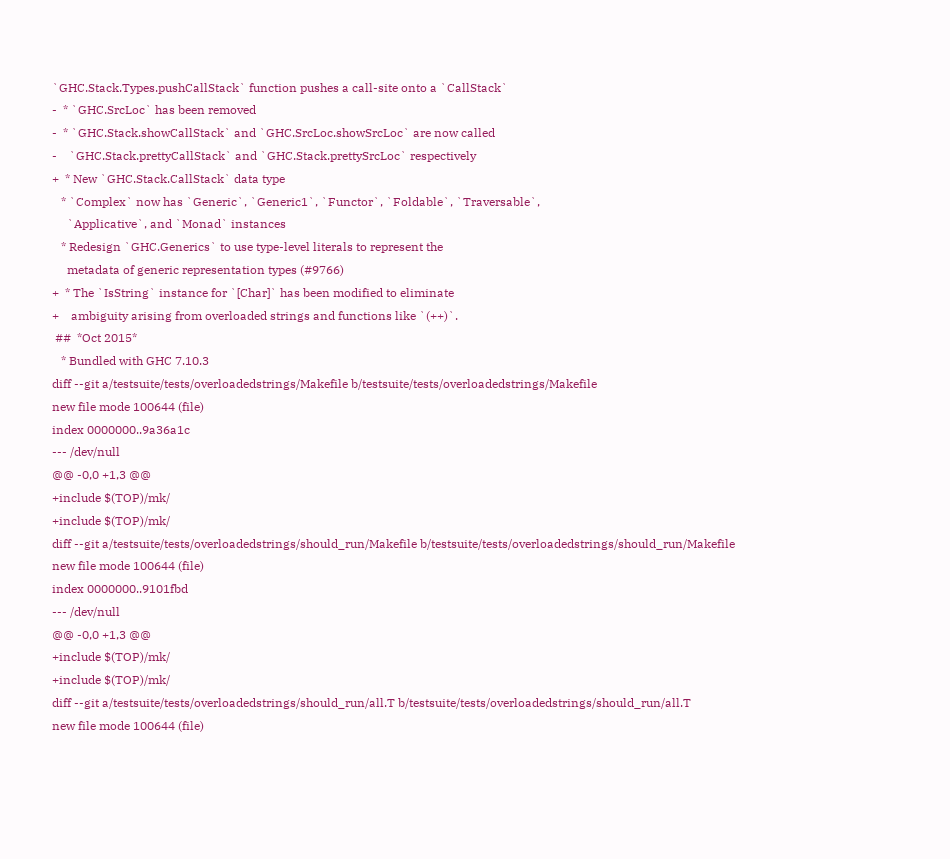`GHC.Stack.Types.pushCallStack` function pushes a call-site onto a `CallStack`
-  * `GHC.SrcLoc` has been removed
-  * `GHC.Stack.showCallStack` and `GHC.SrcLoc.showSrcLoc` are now called
-    `GHC.Stack.prettyCallStack` and `GHC.Stack.prettySrcLoc` respectively
+  * New `GHC.Stack.CallStack` data type
   * `Complex` now has `Generic`, `Generic1`, `Functor`, `Foldable`, `Traversable`,
     `Applicative`, and `Monad` instances
   * Redesign `GHC.Generics` to use type-level literals to represent the
     metadata of generic representation types (#9766)
+  * The `IsString` instance for `[Char]` has been modified to eliminate
+    ambiguity arising from overloaded strings and functions like `(++)`.
 ##  *Oct 2015*
   * Bundled with GHC 7.10.3
diff --git a/testsuite/tests/overloadedstrings/Makefile b/testsuite/tests/overloadedstrings/Makefile
new file mode 100644 (file)
index 0000000..9a36a1c
--- /dev/null
@@ -0,0 +1,3 @@
+include $(TOP)/mk/
+include $(TOP)/mk/
diff --git a/testsuite/tests/overloadedstrings/should_run/Makefile b/testsuite/tests/overloadedstrings/should_run/Makefile
new file mode 100644 (file)
index 0000000..9101fbd
--- /dev/null
@@ -0,0 +1,3 @@
+include $(TOP)/mk/
+include $(TOP)/mk/
diff --git a/testsuite/tests/overloadedstrings/should_run/all.T b/testsuite/tests/overloadedstrings/should_run/all.T
new file mode 100644 (file)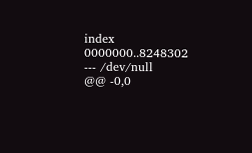index 0000000..8248302
--- /dev/null
@@ -0,0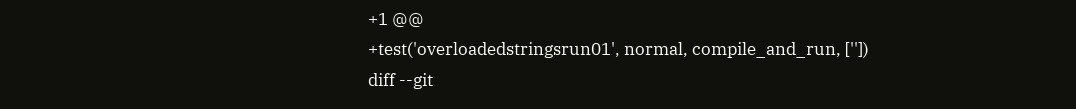+1 @@
+test('overloadedstringsrun01', normal, compile_and_run, [''])
diff --git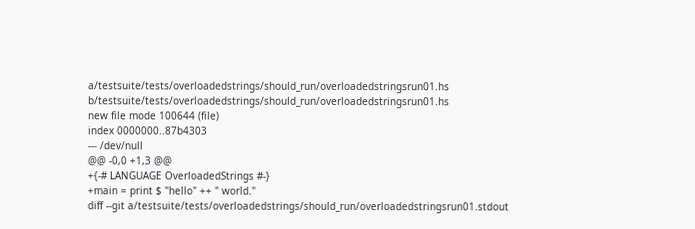a/testsuite/tests/overloadedstrings/should_run/overloadedstringsrun01.hs b/testsuite/tests/overloadedstrings/should_run/overloadedstringsrun01.hs
new file mode 100644 (file)
index 0000000..87b4303
--- /dev/null
@@ -0,0 +1,3 @@
+{-# LANGUAGE OverloadedStrings #-}
+main = print $ "hello" ++ " world."
diff --git a/testsuite/tests/overloadedstrings/should_run/overloadedstringsrun01.stdout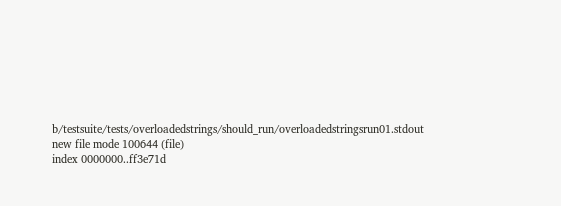b/testsuite/tests/overloadedstrings/should_run/overloadedstringsrun01.stdout
new file mode 100644 (file)
index 0000000..ff3e71d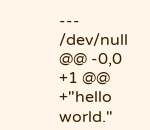--- /dev/null
@@ -0,0 +1 @@
+"hello world."